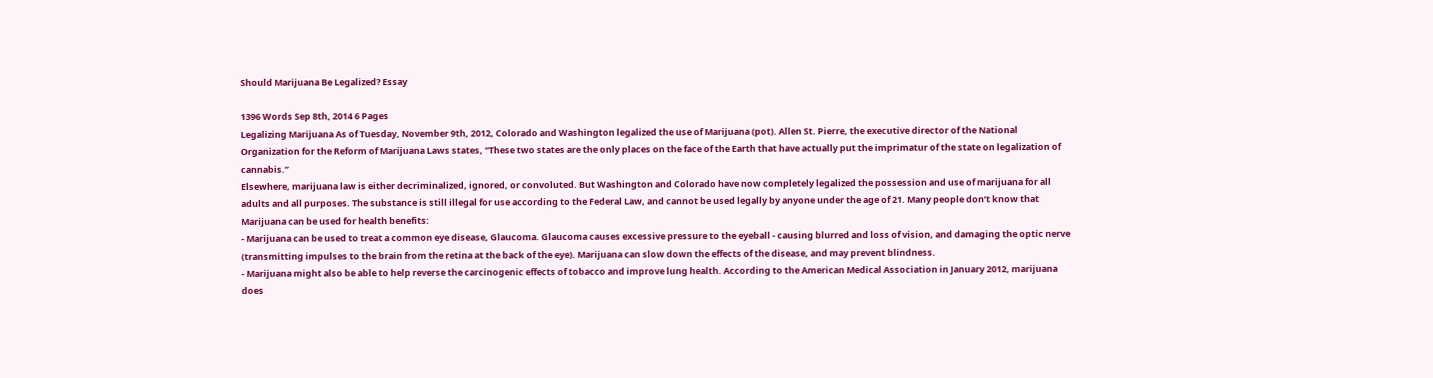Should Marijuana Be Legalized? Essay

1396 Words Sep 8th, 2014 6 Pages
Legalizing Marijuana As of Tuesday, November 9th, 2012, Colorado and Washington legalized the use of Marijuana (pot). Allen St. Pierre, the executive director of the National Organization for the Reform of Marijuana Laws states, "These two states are the only places on the face of the Earth that have actually put the imprimatur of the state on legalization of cannabis.”
Elsewhere, marijuana law is either decriminalized, ignored, or convoluted. But Washington and Colorado have now completely legalized the possession and use of marijuana for all adults and all purposes. The substance is still illegal for use according to the Federal Law, and cannot be used legally by anyone under the age of 21. Many people don’t know that Marijuana can be used for health benefits:
- Marijuana can be used to treat a common eye disease, Glaucoma. Glaucoma causes excessive pressure to the eyeball - causing blurred and loss of vision, and damaging the optic nerve (transmitting impulses to the brain from the retina at the back of the eye). Marijuana can slow down the effects of the disease, and may prevent blindness.
- Marijuana might also be able to help reverse the carcinogenic effects of tobacco and improve lung health. According to the American Medical Association in January 2012, marijuana does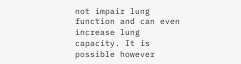not impair lung function and can even increase lung capacity. It is possible however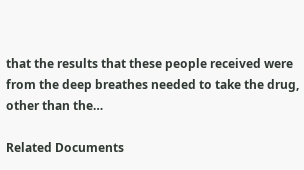that the results that these people received were from the deep breathes needed to take the drug, other than the…

Related Documents